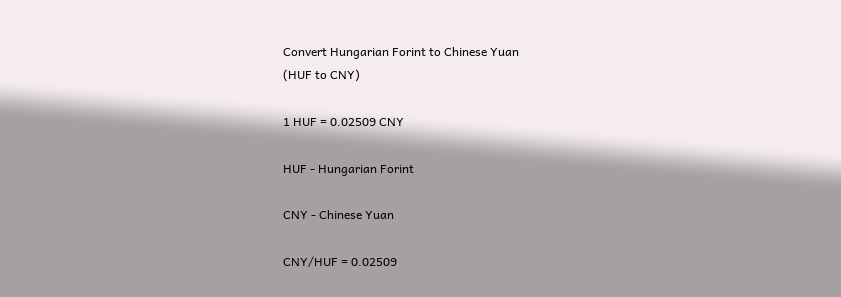Convert Hungarian Forint to Chinese Yuan
(HUF to CNY)

1 HUF = 0.02509 CNY

HUF - Hungarian Forint

CNY - Chinese Yuan

CNY/HUF = 0.02509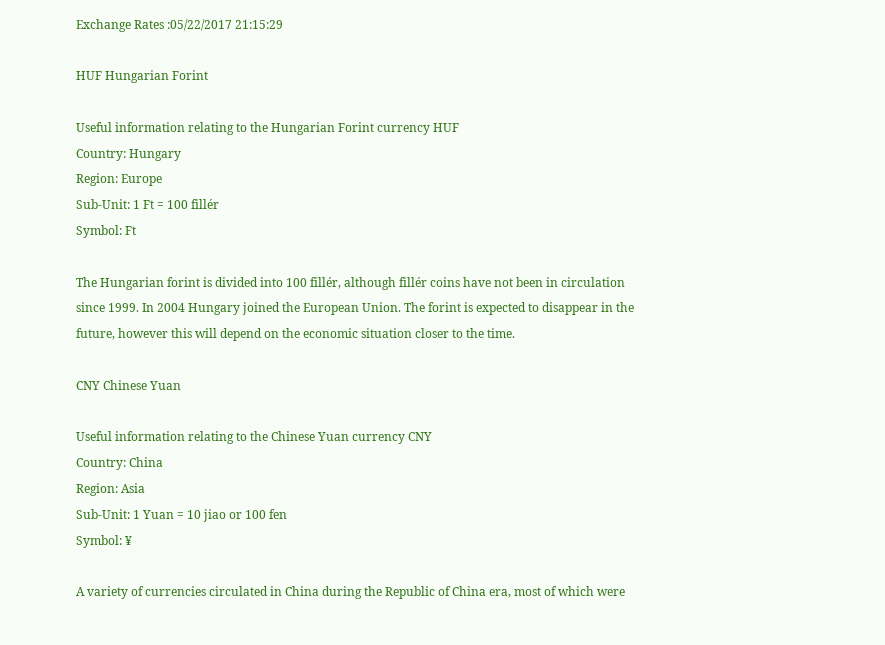Exchange Rates :05/22/2017 21:15:29

HUF Hungarian Forint

Useful information relating to the Hungarian Forint currency HUF
Country: Hungary
Region: Europe
Sub-Unit: 1 Ft = 100 fillér
Symbol: Ft

The Hungarian forint is divided into 100 fillér, although fillér coins have not been in circulation since 1999. In 2004 Hungary joined the European Union. The forint is expected to disappear in the future, however this will depend on the economic situation closer to the time.

CNY Chinese Yuan

Useful information relating to the Chinese Yuan currency CNY
Country: China
Region: Asia
Sub-Unit: 1 Yuan = 10 jiao or 100 fen
Symbol: ¥

A variety of currencies circulated in China during the Republic of China era, most of which were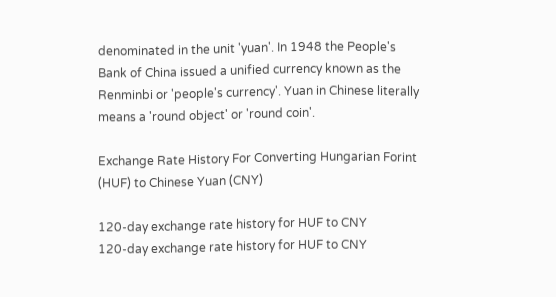denominated in the unit 'yuan'. In 1948 the People's Bank of China issued a unified currency known as the Renminbi or 'people's currency'. Yuan in Chinese literally means a 'round object' or 'round coin'.

Exchange Rate History For Converting Hungarian Forint (HUF) to Chinese Yuan (CNY)

120-day exchange rate history for HUF to CNY
120-day exchange rate history for HUF to CNY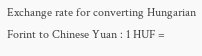Exchange rate for converting Hungarian Forint to Chinese Yuan : 1 HUF =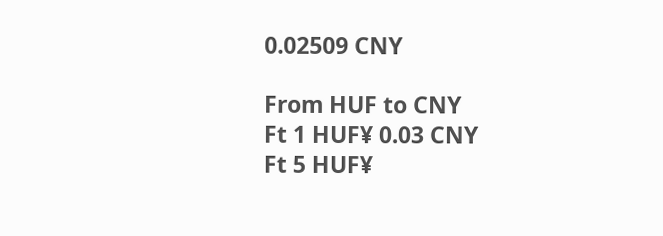0.02509 CNY

From HUF to CNY
Ft 1 HUF¥ 0.03 CNY
Ft 5 HUF¥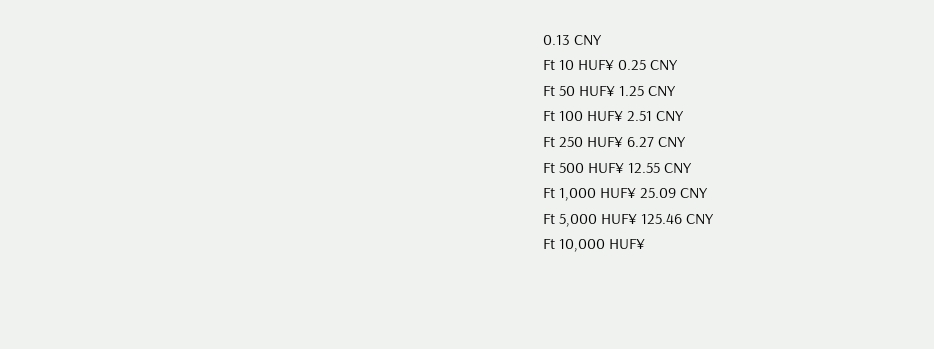0.13 CNY
Ft 10 HUF¥ 0.25 CNY
Ft 50 HUF¥ 1.25 CNY
Ft 100 HUF¥ 2.51 CNY
Ft 250 HUF¥ 6.27 CNY
Ft 500 HUF¥ 12.55 CNY
Ft 1,000 HUF¥ 25.09 CNY
Ft 5,000 HUF¥ 125.46 CNY
Ft 10,000 HUF¥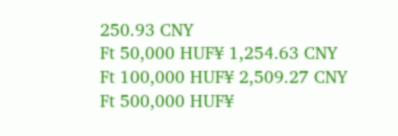250.93 CNY
Ft 50,000 HUF¥ 1,254.63 CNY
Ft 100,000 HUF¥ 2,509.27 CNY
Ft 500,000 HUF¥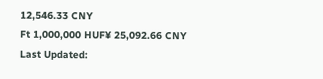12,546.33 CNY
Ft 1,000,000 HUF¥ 25,092.66 CNY
Last Updated: